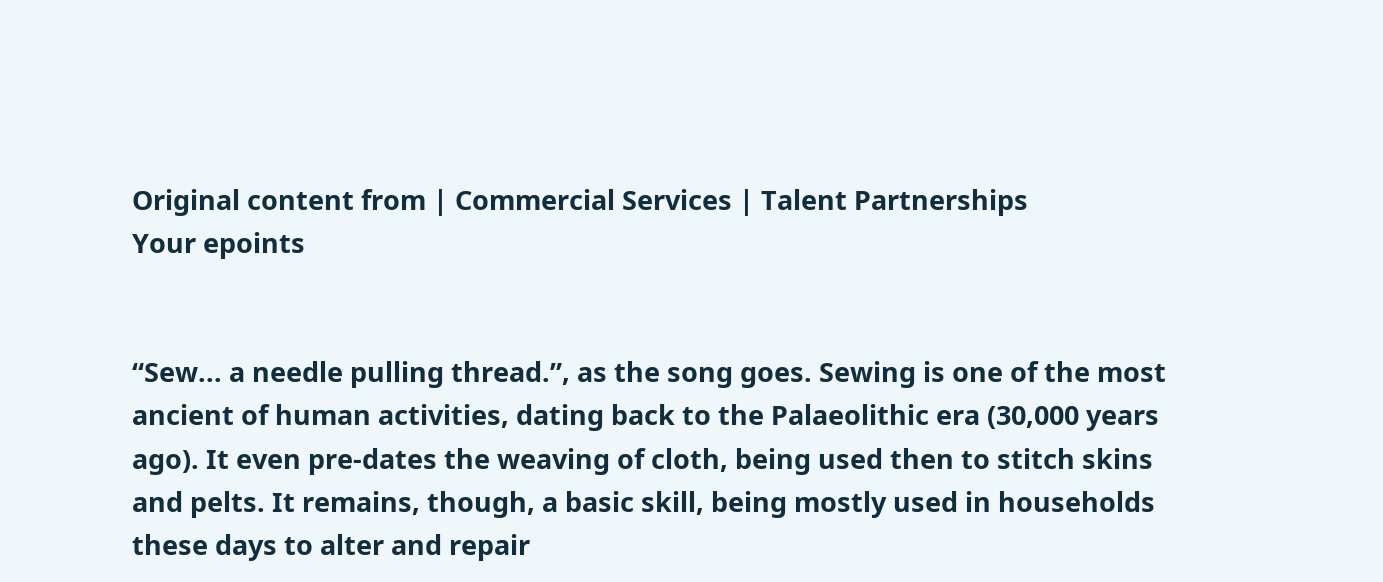Original content from | Commercial Services | Talent Partnerships
Your epoints


“Sew... a needle pulling thread.”, as the song goes. Sewing is one of the most ancient of human activities, dating back to the Palaeolithic era (30,000 years ago). It even pre-dates the weaving of cloth, being used then to stitch skins and pelts. It remains, though, a basic skill, being mostly used in households these days to alter and repair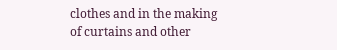clothes and in the making of curtains and other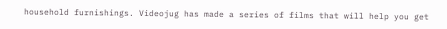household furnishings. Videojug has made a series of films that will help you get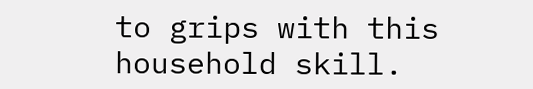to grips with this household skill.